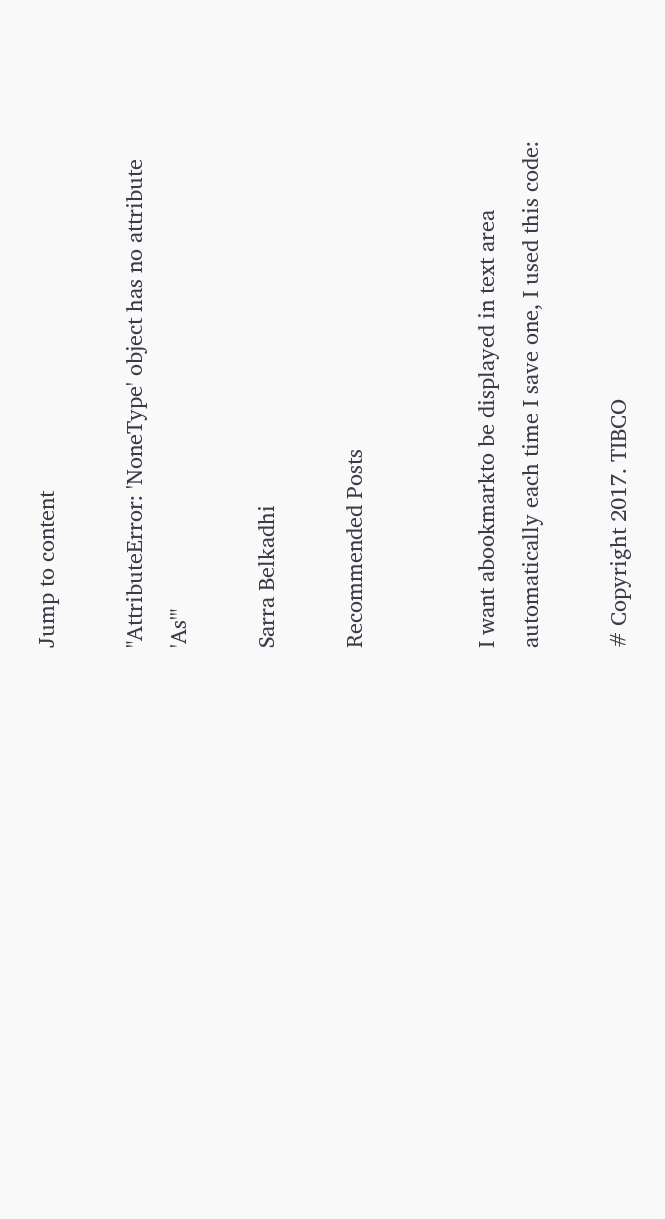Jump to content

"AttributeError: 'NoneType' object has no attribute 'As'"

Sarra Belkadhi

Recommended Posts


I want abookmarkto be displayed in text area automatically each time I save one, I used this code:

# Copyright 2017. TIBCO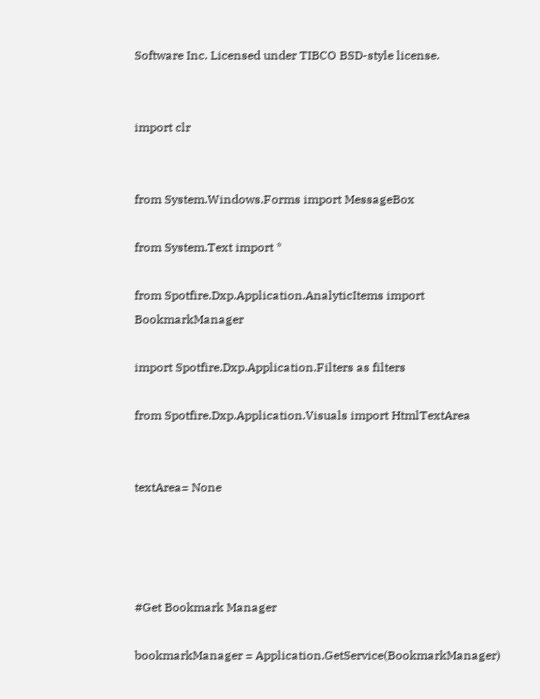Software Inc. Licensed under TIBCO BSD-style license.


import clr


from System.Windows.Forms import MessageBox

from System.Text import *

from Spotfire.Dxp.Application.AnalyticItems import BookmarkManager

import Spotfire.Dxp.Application.Filters as filters

from Spotfire.Dxp.Application.Visuals import HtmlTextArea


textArea= None




#Get Bookmark Manager

bookmarkManager = Application.GetService(BookmarkManager)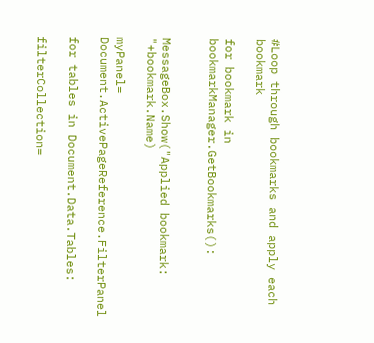#Loop through bookmarks and apply each bookmark

for bookmark in bookmarkManager.GetBookmarks():


MessageBox.Show("Applied bookmark: "+bookmark.Name)

myPanel= Document.ActivePageReference.FilterPanel

for tables in Document.Data.Tables:

filterCollection=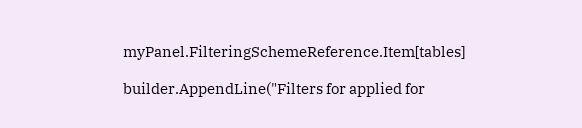myPanel.FilteringSchemeReference.Item[tables]

builder.AppendLine("Filters for applied for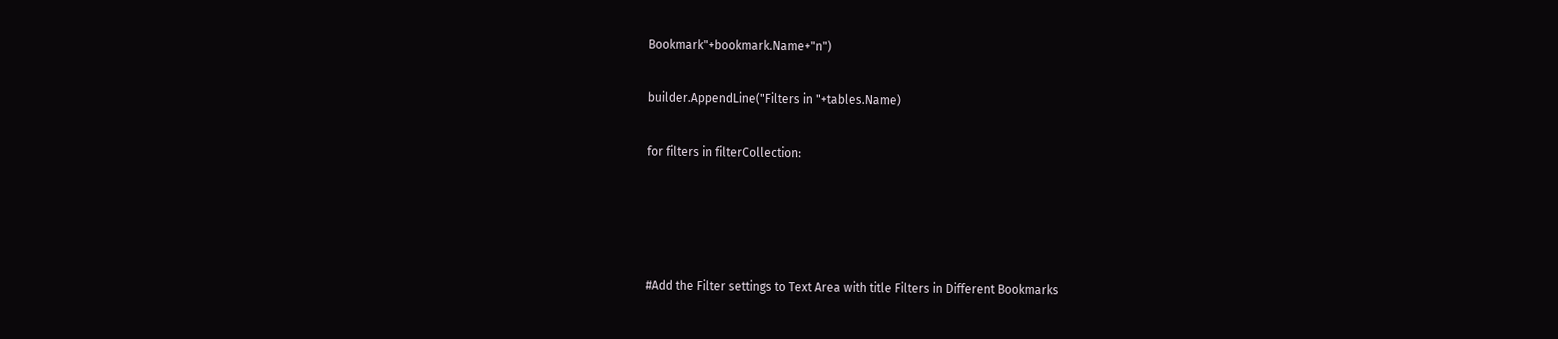Bookmark"+bookmark.Name+"n")

builder.AppendLine("Filters in "+tables.Name)

for filters in filterCollection:




#Add the Filter settings to Text Area with title Filters in Different Bookmarks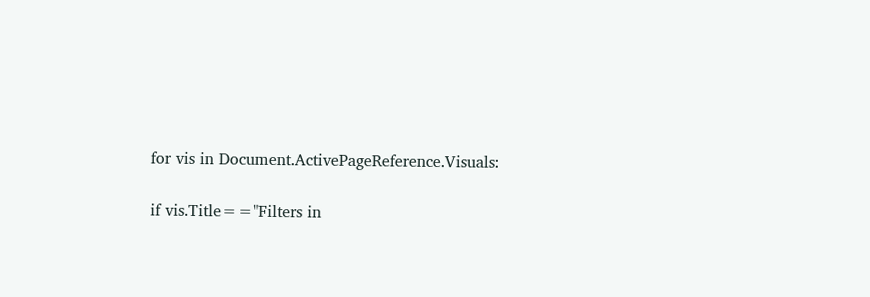for vis in Document.ActivePageReference.Visuals:

if vis.Title=="Filters in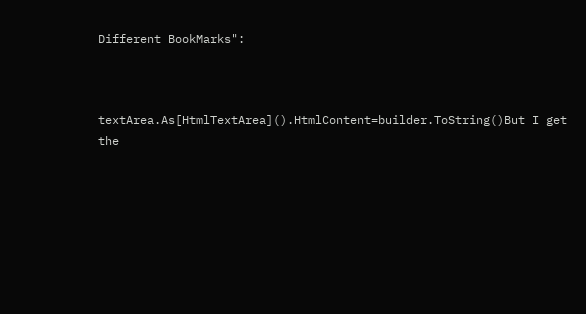Different BookMarks":



textArea.As[HtmlTextArea]().HtmlContent=builder.ToString()But I get the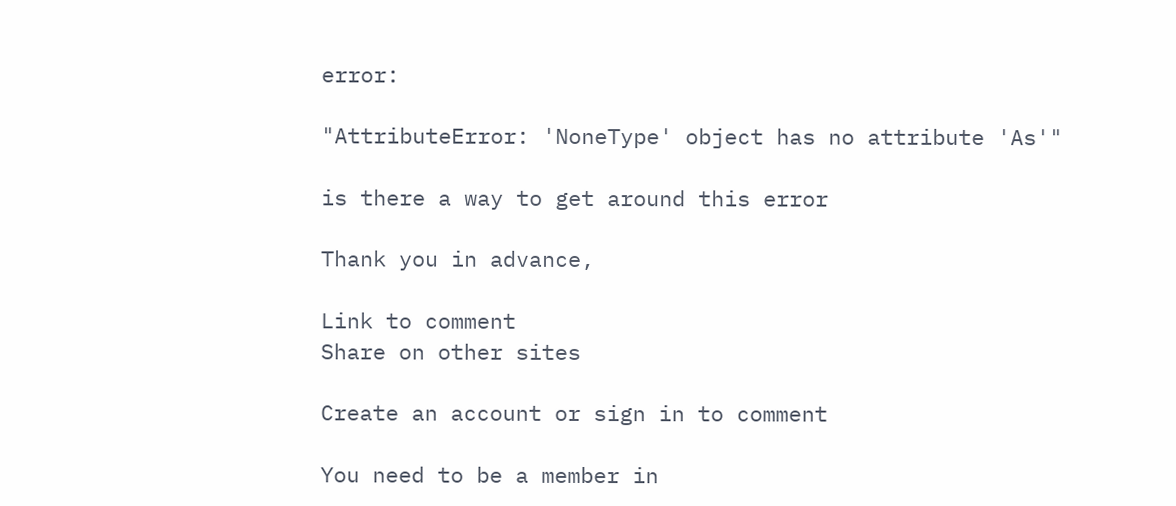error:

"AttributeError: 'NoneType' object has no attribute 'As'"

is there a way to get around this error

Thank you in advance,

Link to comment
Share on other sites

Create an account or sign in to comment

You need to be a member in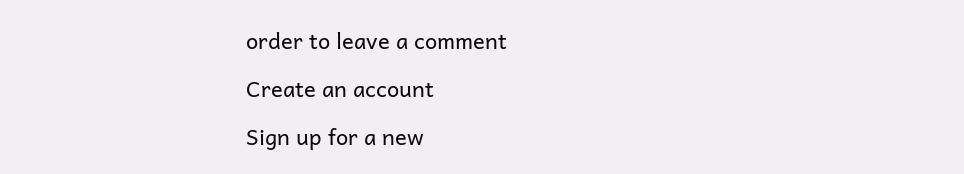order to leave a comment

Create an account

Sign up for a new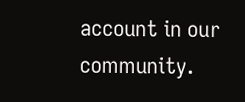account in our community.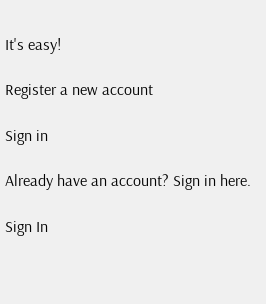It's easy!

Register a new account

Sign in

Already have an account? Sign in here.

Sign In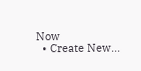Now
  • Create New...